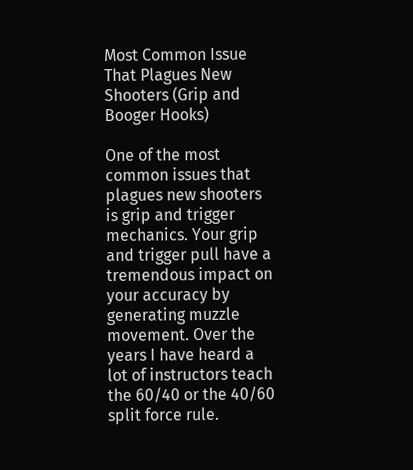Most Common Issue That Plagues New Shooters (Grip and Booger Hooks)

One of the most common issues that plagues new shooters is grip and trigger mechanics. Your grip and trigger pull have a tremendous impact on your accuracy by generating muzzle movement. Over the years I have heard a lot of instructors teach the 60/40 or the 40/60 split force rule.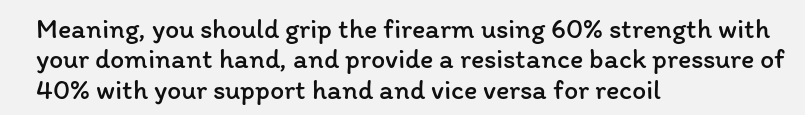Meaning, you should grip the firearm using 60% strength with your dominant hand, and provide a resistance back pressure of 40% with your support hand and vice versa for recoil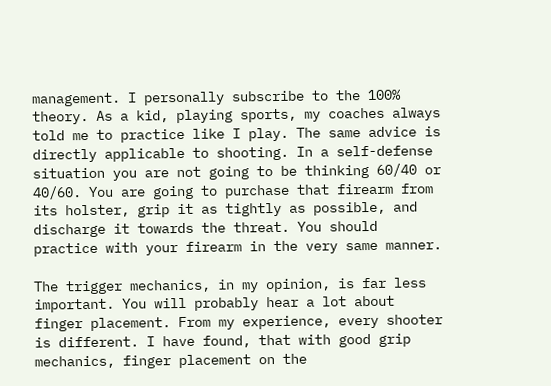management. I personally subscribe to the 100% theory. As a kid, playing sports, my coaches always told me to practice like I play. The same advice is directly applicable to shooting. In a self-defense situation you are not going to be thinking 60/40 or 40/60. You are going to purchase that firearm from its holster, grip it as tightly as possible, and discharge it towards the threat. You should practice with your firearm in the very same manner.

The trigger mechanics, in my opinion, is far less important. You will probably hear a lot about finger placement. From my experience, every shooter is different. I have found, that with good grip mechanics, finger placement on the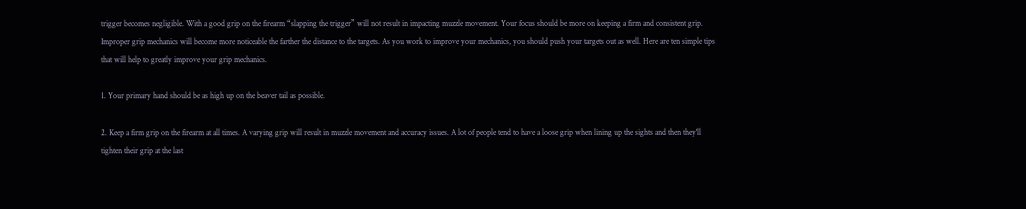trigger becomes negligible. With a good grip on the firearm “slapping the trigger” will not result in impacting muzzle movement. Your focus should be more on keeping a firm and consistent grip. Improper grip mechanics will become more noticeable the farther the distance to the targets. As you work to improve your mechanics, you should push your targets out as well. Here are ten simple tips that will help to greatly improve your grip mechanics.

1. Your primary hand should be as high up on the beaver tail as possible.

2. Keep a firm grip on the firearm at all times. A varying grip will result in muzzle movement and accuracy issues. A lot of people tend to have a loose grip when lining up the sights and then they'll tighten their grip at the last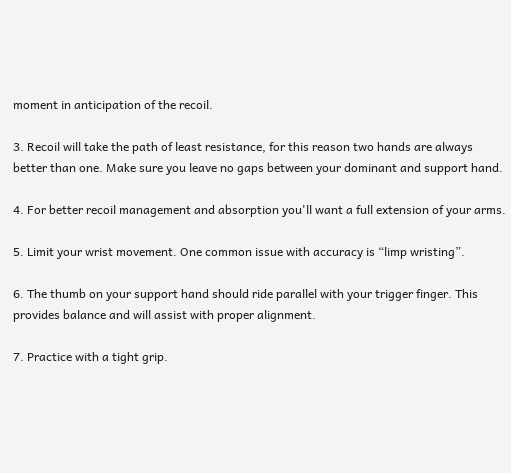moment in anticipation of the recoil.

3. Recoil will take the path of least resistance, for this reason two hands are always better than one. Make sure you leave no gaps between your dominant and support hand.

4. For better recoil management and absorption you'll want a full extension of your arms.

5. Limit your wrist movement. One common issue with accuracy is “limp wristing”.

6. The thumb on your support hand should ride parallel with your trigger finger. This provides balance and will assist with proper alignment.

7. Practice with a tight grip.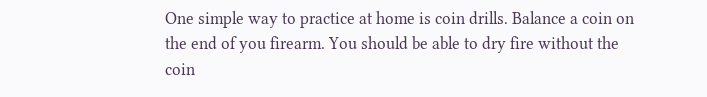One simple way to practice at home is coin drills. Balance a coin on the end of you firearm. You should be able to dry fire without the coin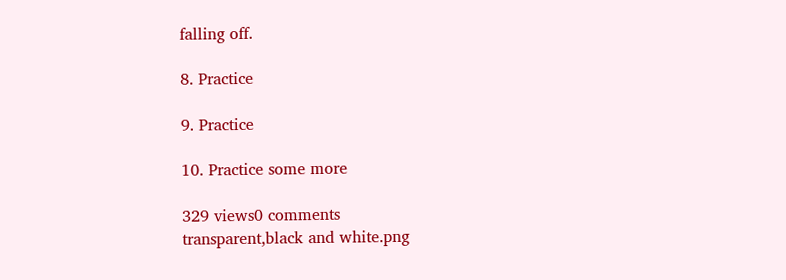falling off.

8. Practice

9. Practice

10. Practice some more

329 views0 comments
transparent,black and white.png